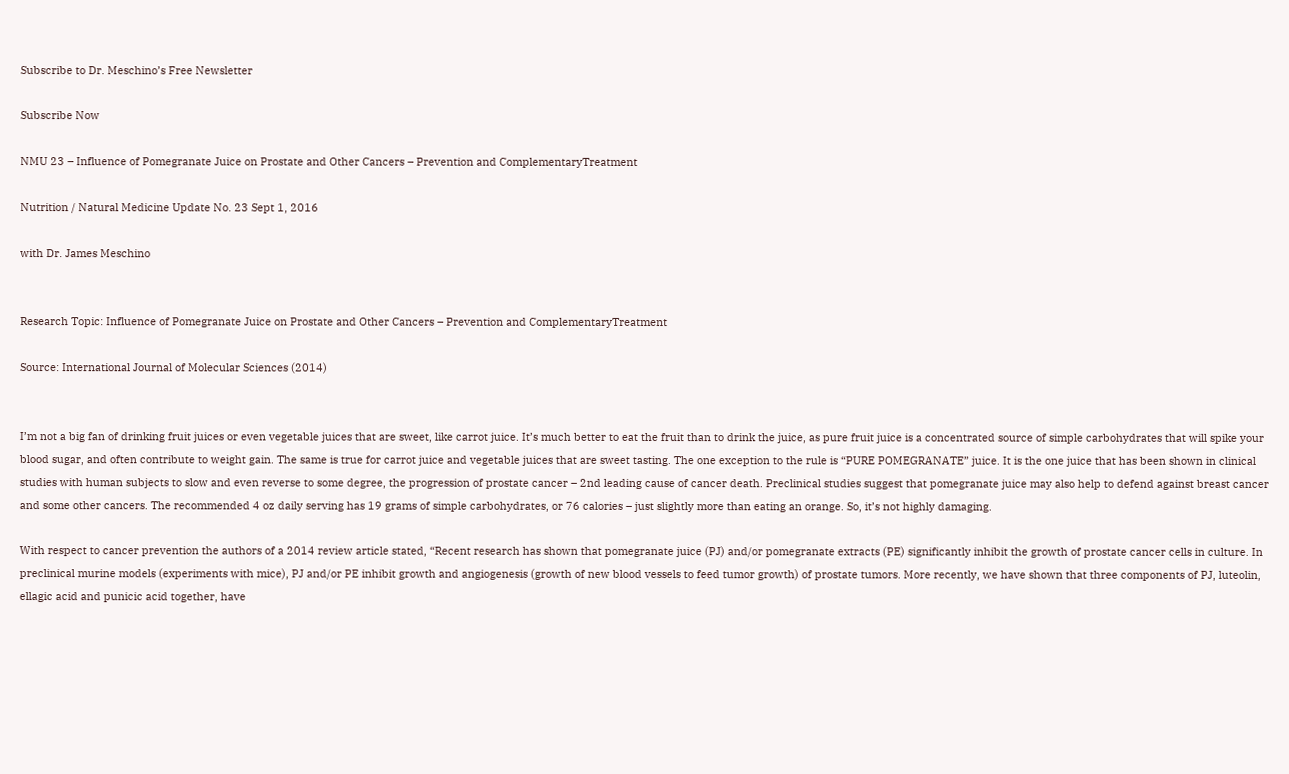Subscribe to Dr. Meschino’s Free Newsletter

Subscribe Now

NMU 23 – Influence of Pomegranate Juice on Prostate and Other Cancers – Prevention and ComplementaryTreatment

Nutrition / Natural Medicine Update No. 23 Sept 1, 2016

with Dr. James Meschino


Research Topic: Influence of Pomegranate Juice on Prostate and Other Cancers – Prevention and ComplementaryTreatment

Source: International Journal of Molecular Sciences (2014)


I’m not a big fan of drinking fruit juices or even vegetable juices that are sweet, like carrot juice. It’s much better to eat the fruit than to drink the juice, as pure fruit juice is a concentrated source of simple carbohydrates that will spike your blood sugar, and often contribute to weight gain. The same is true for carrot juice and vegetable juices that are sweet tasting. The one exception to the rule is “PURE POMEGRANATE” juice. It is the one juice that has been shown in clinical studies with human subjects to slow and even reverse to some degree, the progression of prostate cancer – 2nd leading cause of cancer death. Preclinical studies suggest that pomegranate juice may also help to defend against breast cancer and some other cancers. The recommended 4 oz daily serving has 19 grams of simple carbohydrates, or 76 calories – just slightly more than eating an orange. So, it’s not highly damaging.

With respect to cancer prevention the authors of a 2014 review article stated, “Recent research has shown that pomegranate juice (PJ) and/or pomegranate extracts (PE) significantly inhibit the growth of prostate cancer cells in culture. In preclinical murine models (experiments with mice), PJ and/or PE inhibit growth and angiogenesis (growth of new blood vessels to feed tumor growth) of prostate tumors. More recently, we have shown that three components of PJ, luteolin, ellagic acid and punicic acid together, have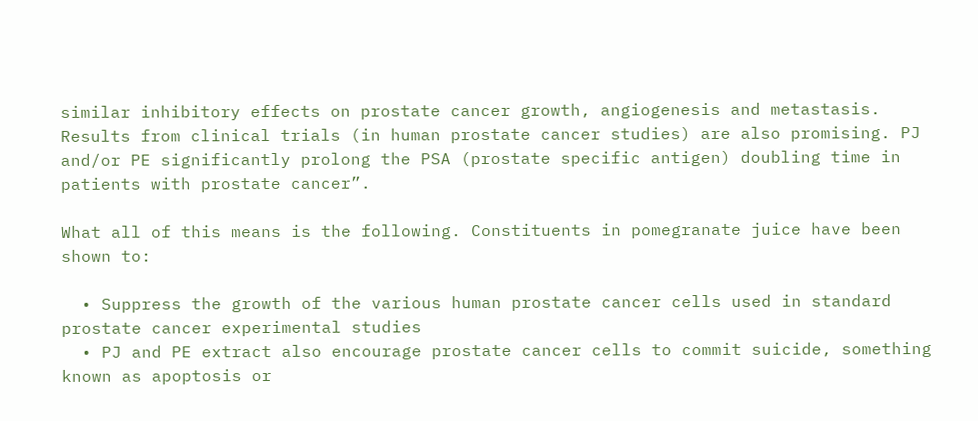similar inhibitory effects on prostate cancer growth, angiogenesis and metastasis. Results from clinical trials (in human prostate cancer studies) are also promising. PJ and/or PE significantly prolong the PSA (prostate specific antigen) doubling time in patients with prostate cancer”.

What all of this means is the following. Constituents in pomegranate juice have been shown to:

  • Suppress the growth of the various human prostate cancer cells used in standard prostate cancer experimental studies
  • PJ and PE extract also encourage prostate cancer cells to commit suicide, something known as apoptosis or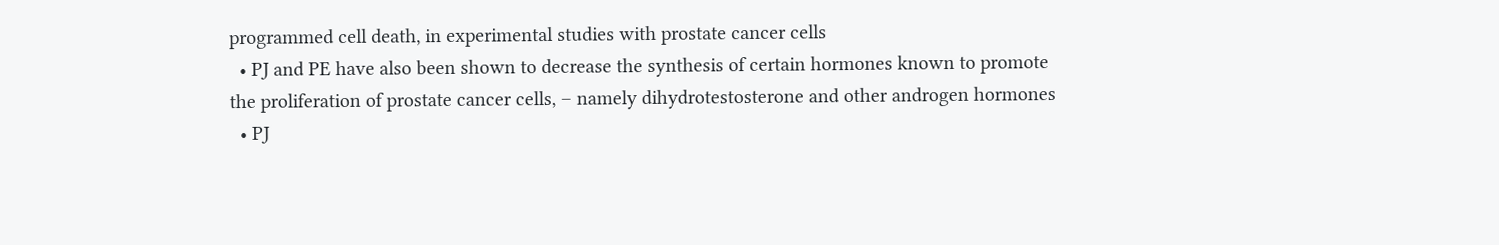programmed cell death, in experimental studies with prostate cancer cells
  • PJ and PE have also been shown to decrease the synthesis of certain hormones known to promote the proliferation of prostate cancer cells, – namely dihydrotestosterone and other androgen hormones
  • PJ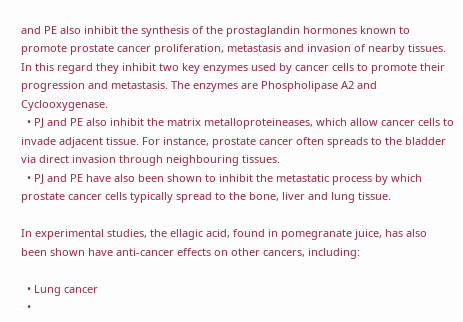and PE also inhibit the synthesis of the prostaglandin hormones known to promote prostate cancer proliferation, metastasis and invasion of nearby tissues. In this regard they inhibit two key enzymes used by cancer cells to promote their progression and metastasis. The enzymes are Phospholipase A2 and Cyclooxygenase.
  • PJ and PE also inhibit the matrix metalloproteineases, which allow cancer cells to invade adjacent tissue. For instance, prostate cancer often spreads to the bladder via direct invasion through neighbouring tissues.
  • PJ and PE have also been shown to inhibit the metastatic process by which prostate cancer cells typically spread to the bone, liver and lung tissue.

In experimental studies, the ellagic acid, found in pomegranate juice, has also been shown have anti-cancer effects on other cancers, including:

  • Lung cancer
  •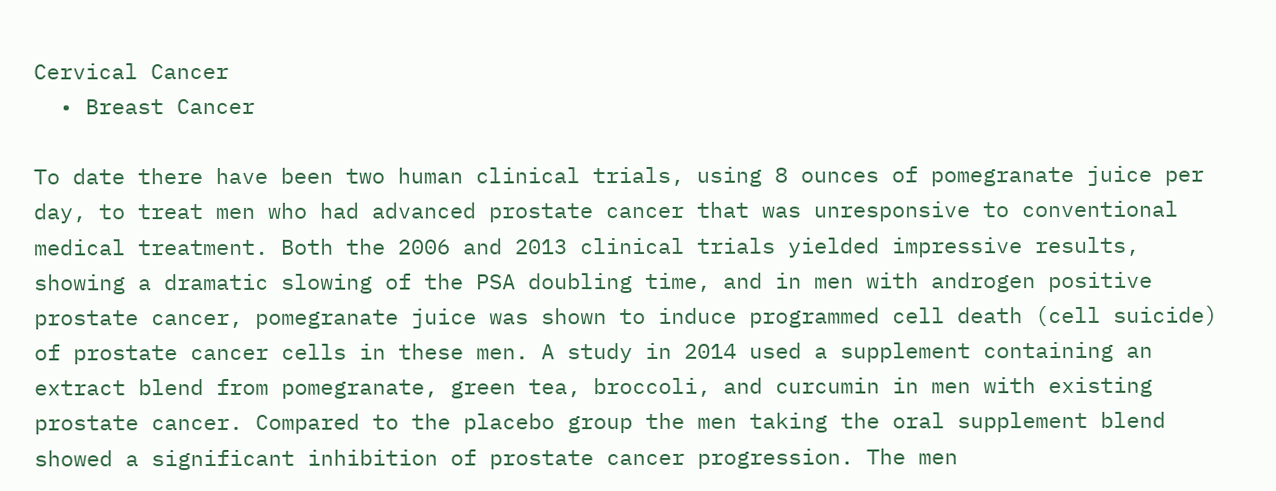Cervical Cancer
  • Breast Cancer

To date there have been two human clinical trials, using 8 ounces of pomegranate juice per day, to treat men who had advanced prostate cancer that was unresponsive to conventional medical treatment. Both the 2006 and 2013 clinical trials yielded impressive results, showing a dramatic slowing of the PSA doubling time, and in men with androgen positive prostate cancer, pomegranate juice was shown to induce programmed cell death (cell suicide) of prostate cancer cells in these men. A study in 2014 used a supplement containing an extract blend from pomegranate, green tea, broccoli, and curcumin in men with existing prostate cancer. Compared to the placebo group the men taking the oral supplement blend showed a significant inhibition of prostate cancer progression. The men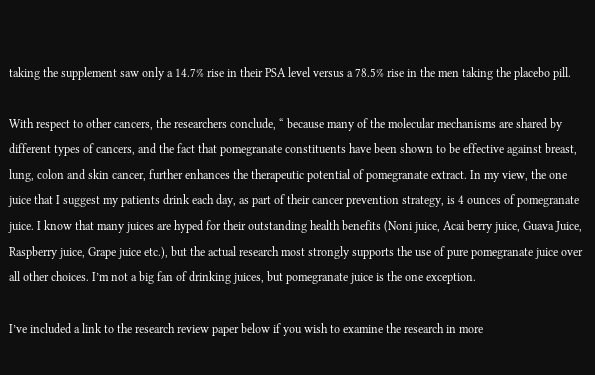taking the supplement saw only a 14.7% rise in their PSA level versus a 78.5% rise in the men taking the placebo pill.

With respect to other cancers, the researchers conclude, “ because many of the molecular mechanisms are shared by different types of cancers, and the fact that pomegranate constituents have been shown to be effective against breast, lung, colon and skin cancer, further enhances the therapeutic potential of pomegranate extract. In my view, the one juice that I suggest my patients drink each day, as part of their cancer prevention strategy, is 4 ounces of pomegranate juice. I know that many juices are hyped for their outstanding health benefits (Noni juice, Acai berry juice, Guava Juice, Raspberry juice, Grape juice etc.), but the actual research most strongly supports the use of pure pomegranate juice over all other choices. I’m not a big fan of drinking juices, but pomegranate juice is the one exception.

I’ve included a link to the research review paper below if you wish to examine the research in more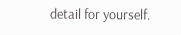detail for yourself.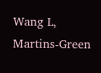Wang L, Martins-Green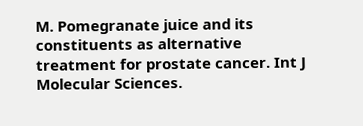M. Pomegranate juice and its constituents as alternative treatment for prostate cancer. Int J Molecular Sciences.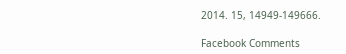2014. 15, 14949-149666.

Facebook Comments